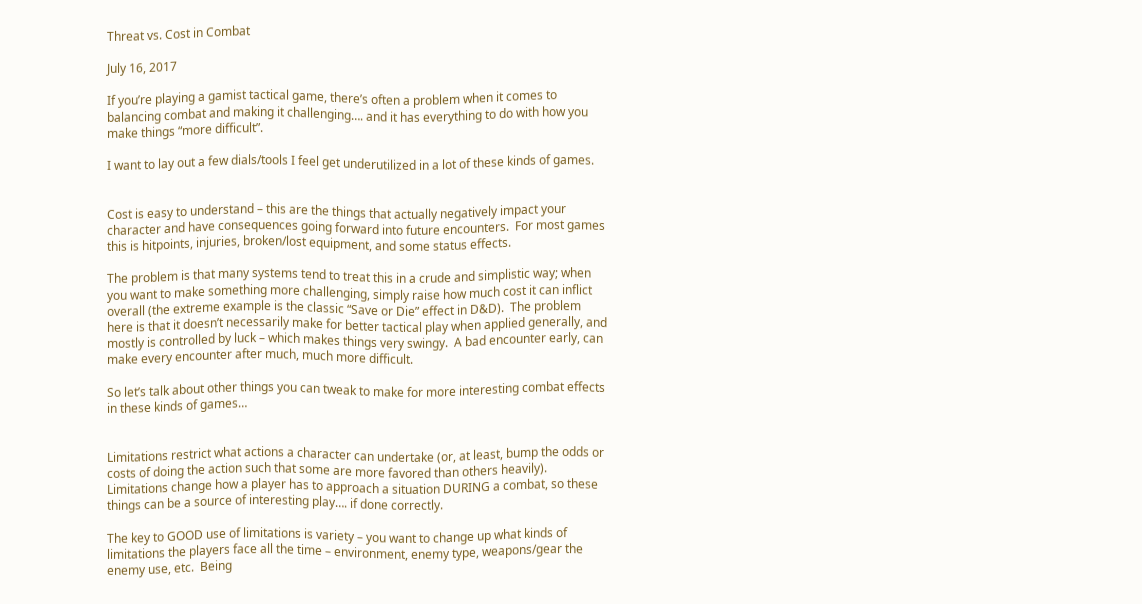Threat vs. Cost in Combat

July 16, 2017

If you’re playing a gamist tactical game, there’s often a problem when it comes to balancing combat and making it challenging…. and it has everything to do with how you make things “more difficult”.

I want to lay out a few dials/tools I feel get underutilized in a lot of these kinds of games.


Cost is easy to understand – this are the things that actually negatively impact your character and have consequences going forward into future encounters.  For most games this is hitpoints, injuries, broken/lost equipment, and some status effects.

The problem is that many systems tend to treat this in a crude and simplistic way; when you want to make something more challenging, simply raise how much cost it can inflict overall (the extreme example is the classic “Save or Die” effect in D&D).  The problem here is that it doesn’t necessarily make for better tactical play when applied generally, and mostly is controlled by luck – which makes things very swingy.  A bad encounter early, can make every encounter after much, much more difficult.

So let’s talk about other things you can tweak to make for more interesting combat effects in these kinds of games…


Limitations restrict what actions a character can undertake (or, at least, bump the odds or costs of doing the action such that some are more favored than others heavily).   Limitations change how a player has to approach a situation DURING a combat, so these things can be a source of interesting play…. if done correctly.

The key to GOOD use of limitations is variety – you want to change up what kinds of limitations the players face all the time – environment, enemy type, weapons/gear the enemy use, etc.  Being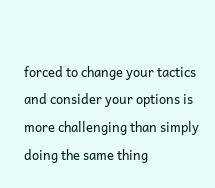forced to change your tactics and consider your options is more challenging than simply doing the same thing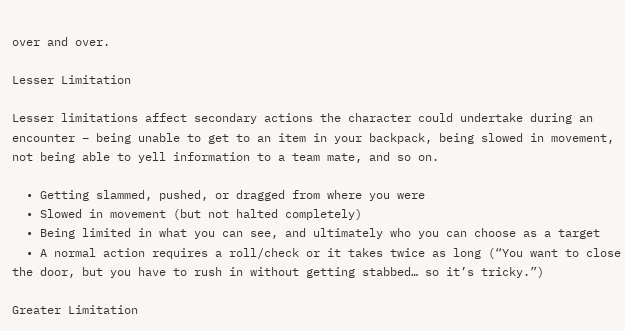over and over.

Lesser Limitation

Lesser limitations affect secondary actions the character could undertake during an encounter – being unable to get to an item in your backpack, being slowed in movement, not being able to yell information to a team mate, and so on.

  • Getting slammed, pushed, or dragged from where you were
  • Slowed in movement (but not halted completely)
  • Being limited in what you can see, and ultimately who you can choose as a target
  • A normal action requires a roll/check or it takes twice as long (“You want to close the door, but you have to rush in without getting stabbed… so it’s tricky.”)

Greater Limitation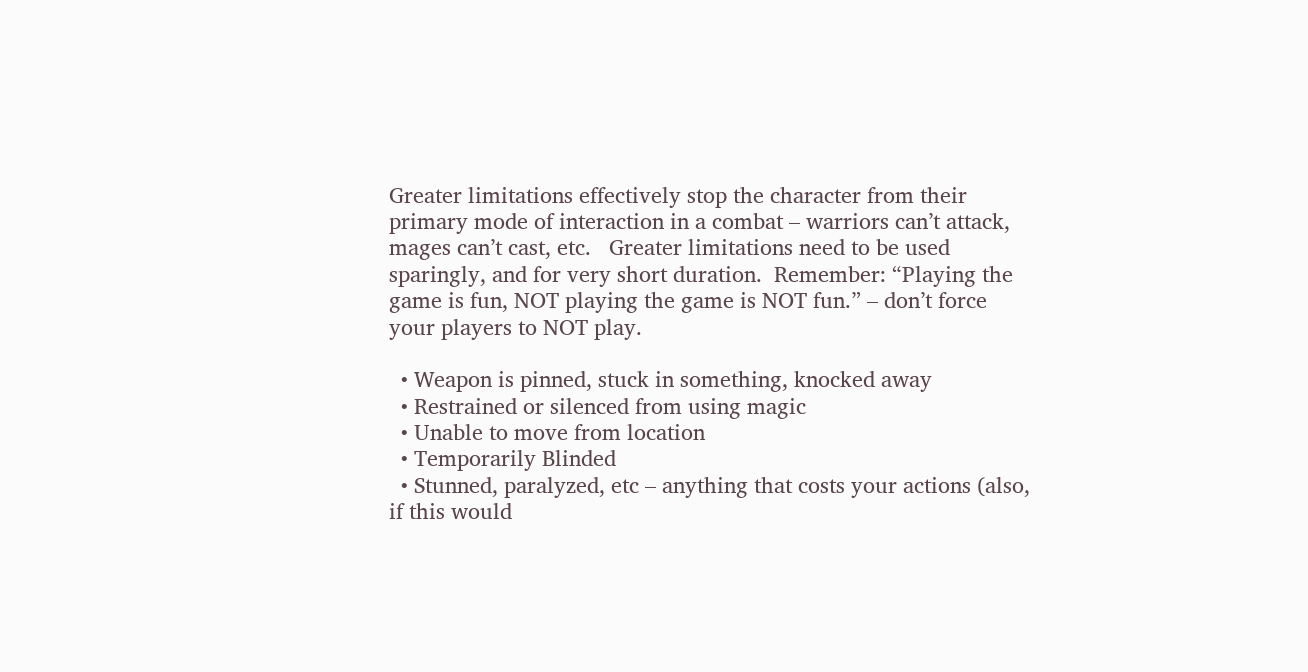Greater limitations effectively stop the character from their primary mode of interaction in a combat – warriors can’t attack, mages can’t cast, etc.   Greater limitations need to be used sparingly, and for very short duration.  Remember: “Playing the game is fun, NOT playing the game is NOT fun.” – don’t force your players to NOT play.

  • Weapon is pinned, stuck in something, knocked away
  • Restrained or silenced from using magic
  • Unable to move from location
  • Temporarily Blinded
  • Stunned, paralyzed, etc – anything that costs your actions (also, if this would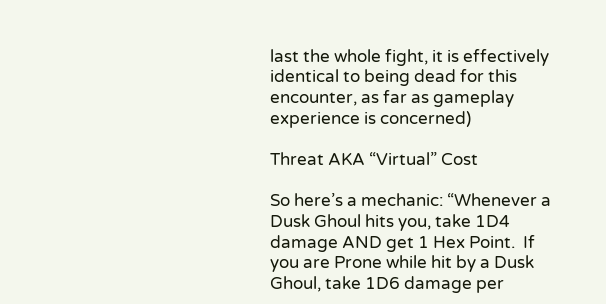last the whole fight, it is effectively identical to being dead for this encounter, as far as gameplay experience is concerned)

Threat AKA “Virtual” Cost

So here’s a mechanic: “Whenever a Dusk Ghoul hits you, take 1D4 damage AND get 1 Hex Point.  If you are Prone while hit by a Dusk Ghoul, take 1D6 damage per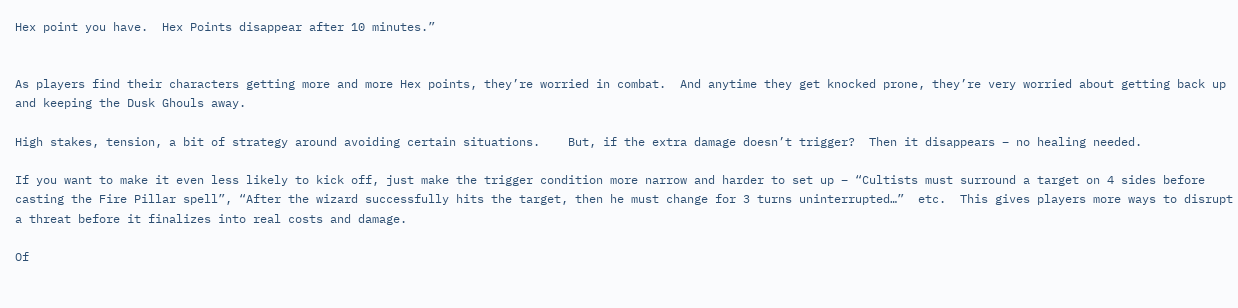Hex point you have.  Hex Points disappear after 10 minutes.”


As players find their characters getting more and more Hex points, they’re worried in combat.  And anytime they get knocked prone, they’re very worried about getting back up and keeping the Dusk Ghouls away.

High stakes, tension, a bit of strategy around avoiding certain situations.    But, if the extra damage doesn’t trigger?  Then it disappears – no healing needed.

If you want to make it even less likely to kick off, just make the trigger condition more narrow and harder to set up – “Cultists must surround a target on 4 sides before casting the Fire Pillar spell”, “After the wizard successfully hits the target, then he must change for 3 turns uninterrupted…”  etc.  This gives players more ways to disrupt a threat before it finalizes into real costs and damage.

Of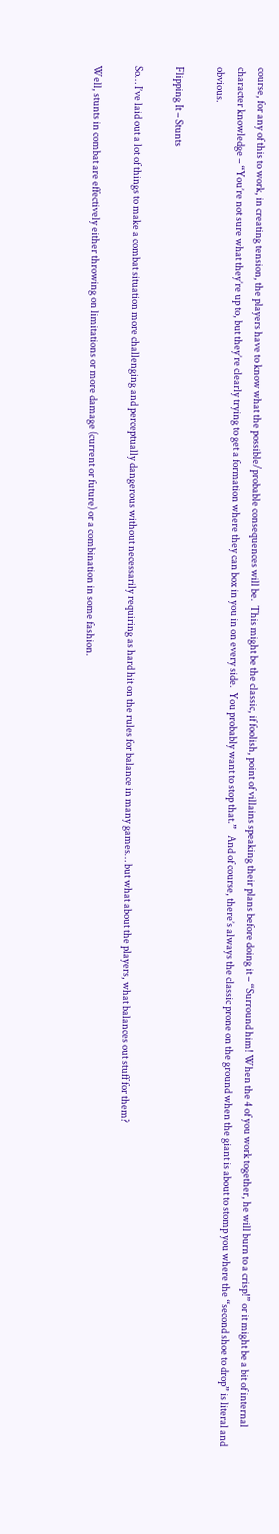course, for any of this to work, in creating tension, the players have to know what the possible/probable consequences will be.  This might be the classic, if foolish, point of villains speaking their plans before doing it – “Surround him! When the 4 of you work together, he will burn to a crisp!” or it might be a bit of internal character knowledge – “You’re not sure what they’re up to, but they’re clearly trying to get a formation where they can box in you in on every side.  You probably want to stop that.”   And of course, there’s always the classic prone on the ground when the giant is about to stomp you where the “second shoe to drop” is literal and obvious.

Flipping It – Stunts

So… I’ve laid out a lot of things to make a combat situation more challenging and perceptually dangerous without necessarily requiring as hard hit on the rules for balance in many games… but what about the players, what balances out stuff for them?

Well, stunts in combat are effectively either throwing on limitations or more damage (current or future) or a combination in some fashion.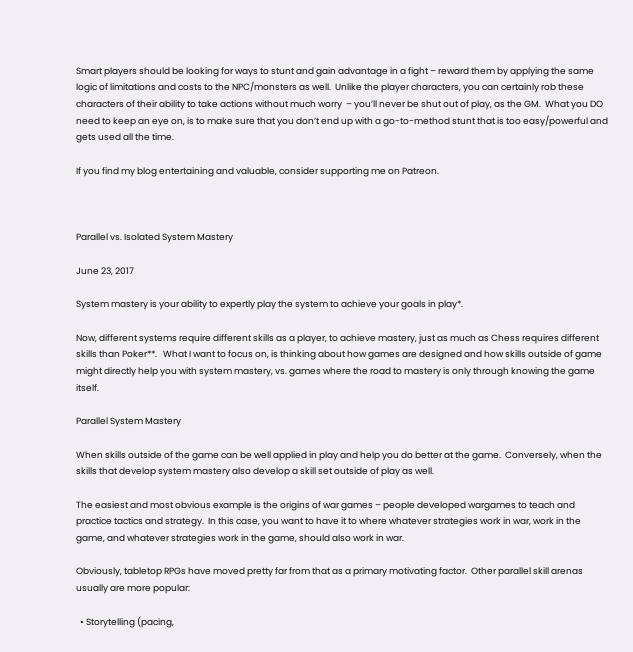Smart players should be looking for ways to stunt and gain advantage in a fight – reward them by applying the same logic of limitations and costs to the NPC/monsters as well.  Unlike the player characters, you can certainly rob these characters of their ability to take actions without much worry  – you’ll never be shut out of play, as the GM.  What you DO need to keep an eye on, is to make sure that you don’t end up with a go-to-method stunt that is too easy/powerful and gets used all the time.

If you find my blog entertaining and valuable, consider supporting me on Patreon.



Parallel vs. Isolated System Mastery

June 23, 2017

System mastery is your ability to expertly play the system to achieve your goals in play*.

Now, different systems require different skills as a player, to achieve mastery, just as much as Chess requires different skills than Poker**.   What I want to focus on, is thinking about how games are designed and how skills outside of game might directly help you with system mastery, vs. games where the road to mastery is only through knowing the game itself.

Parallel System Mastery

When skills outside of the game can be well applied in play and help you do better at the game.  Conversely, when the skills that develop system mastery also develop a skill set outside of play as well.

The easiest and most obvious example is the origins of war games – people developed wargames to teach and practice tactics and strategy.  In this case, you want to have it to where whatever strategies work in war, work in the game, and whatever strategies work in the game, should also work in war.

Obviously, tabletop RPGs have moved pretty far from that as a primary motivating factor.  Other parallel skill arenas usually are more popular:

  • Storytelling (pacing,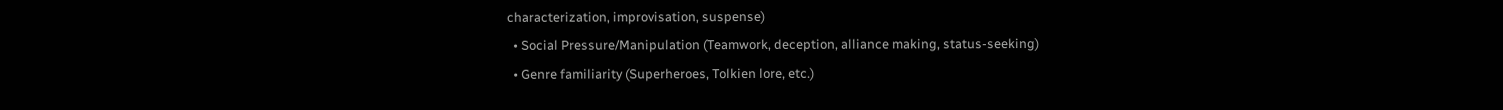characterization, improvisation, suspense)
  • Social Pressure/Manipulation (Teamwork, deception, alliance making, status-seeking)
  • Genre familiarity (Superheroes, Tolkien lore, etc.)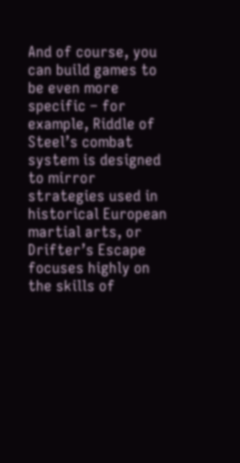And of course, you can build games to be even more specific – for example, Riddle of Steel’s combat system is designed to mirror strategies used in historical European martial arts, or Drifter’s Escape focuses highly on the skills of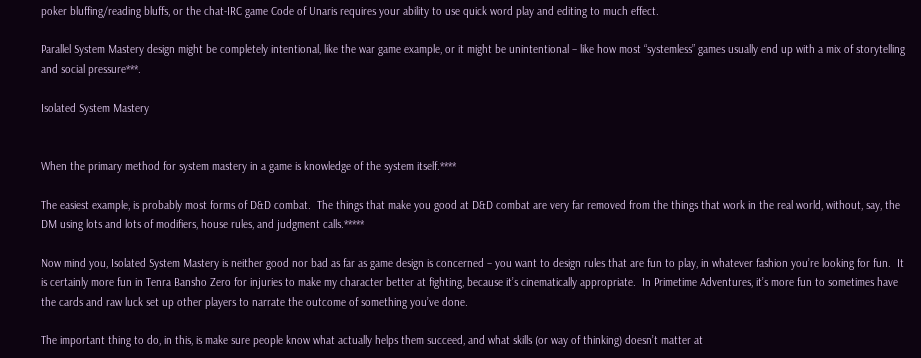poker bluffing/reading bluffs, or the chat-IRC game Code of Unaris requires your ability to use quick word play and editing to much effect.

Parallel System Mastery design might be completely intentional, like the war game example, or it might be unintentional – like how most “systemless” games usually end up with a mix of storytelling and social pressure***.

Isolated System Mastery


When the primary method for system mastery in a game is knowledge of the system itself.****

The easiest example, is probably most forms of D&D combat.  The things that make you good at D&D combat are very far removed from the things that work in the real world, without, say, the DM using lots and lots of modifiers, house rules, and judgment calls.*****

Now mind you, Isolated System Mastery is neither good nor bad as far as game design is concerned – you want to design rules that are fun to play, in whatever fashion you’re looking for fun.  It is certainly more fun in Tenra Bansho Zero for injuries to make my character better at fighting, because it’s cinematically appropriate.  In Primetime Adventures, it’s more fun to sometimes have the cards and raw luck set up other players to narrate the outcome of something you’ve done.

The important thing to do, in this, is make sure people know what actually helps them succeed, and what skills (or way of thinking) doesn’t matter at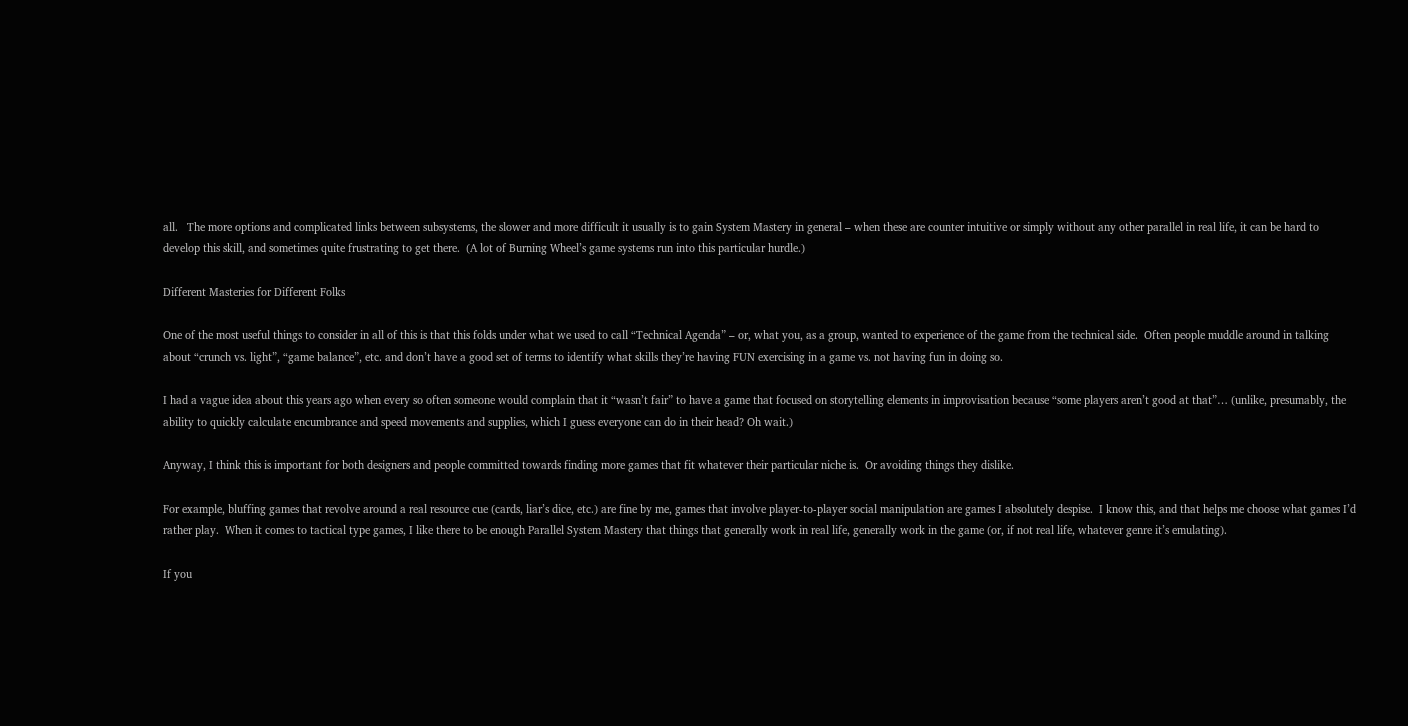all.   The more options and complicated links between subsystems, the slower and more difficult it usually is to gain System Mastery in general – when these are counter intuitive or simply without any other parallel in real life, it can be hard to develop this skill, and sometimes quite frustrating to get there.  (A lot of Burning Wheel’s game systems run into this particular hurdle.)

Different Masteries for Different Folks

One of the most useful things to consider in all of this is that this folds under what we used to call “Technical Agenda” – or, what you, as a group, wanted to experience of the game from the technical side.  Often people muddle around in talking about “crunch vs. light”, “game balance”, etc. and don’t have a good set of terms to identify what skills they’re having FUN exercising in a game vs. not having fun in doing so.

I had a vague idea about this years ago when every so often someone would complain that it “wasn’t fair” to have a game that focused on storytelling elements in improvisation because “some players aren’t good at that”… (unlike, presumably, the ability to quickly calculate encumbrance and speed movements and supplies, which I guess everyone can do in their head? Oh wait.)

Anyway, I think this is important for both designers and people committed towards finding more games that fit whatever their particular niche is.  Or avoiding things they dislike.

For example, bluffing games that revolve around a real resource cue (cards, liar’s dice, etc.) are fine by me, games that involve player-to-player social manipulation are games I absolutely despise.  I know this, and that helps me choose what games I’d rather play.  When it comes to tactical type games, I like there to be enough Parallel System Mastery that things that generally work in real life, generally work in the game (or, if not real life, whatever genre it’s emulating).

If you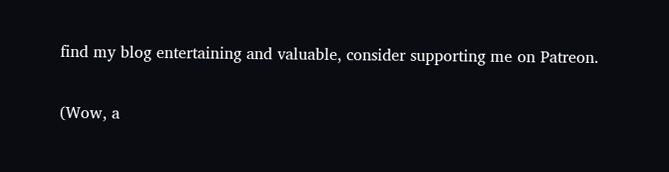find my blog entertaining and valuable, consider supporting me on Patreon.

(Wow, a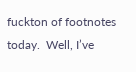fuckton of footnotes today.  Well, I’ve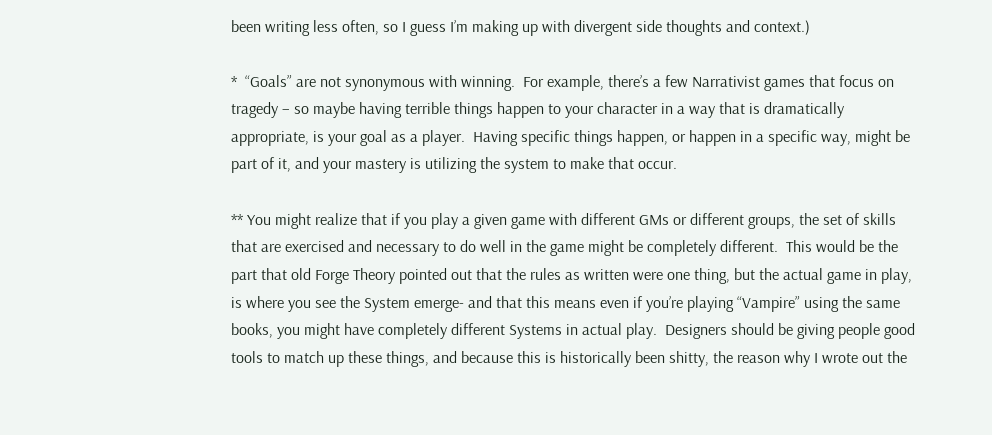been writing less often, so I guess I’m making up with divergent side thoughts and context.)

*  “Goals” are not synonymous with winning.  For example, there’s a few Narrativist games that focus on tragedy – so maybe having terrible things happen to your character in a way that is dramatically appropriate, is your goal as a player.  Having specific things happen, or happen in a specific way, might be part of it, and your mastery is utilizing the system to make that occur.

** You might realize that if you play a given game with different GMs or different groups, the set of skills that are exercised and necessary to do well in the game might be completely different.  This would be the part that old Forge Theory pointed out that the rules as written were one thing, but the actual game in play, is where you see the System emerge- and that this means even if you’re playing “Vampire” using the same books, you might have completely different Systems in actual play.  Designers should be giving people good tools to match up these things, and because this is historically been shitty, the reason why I wrote out the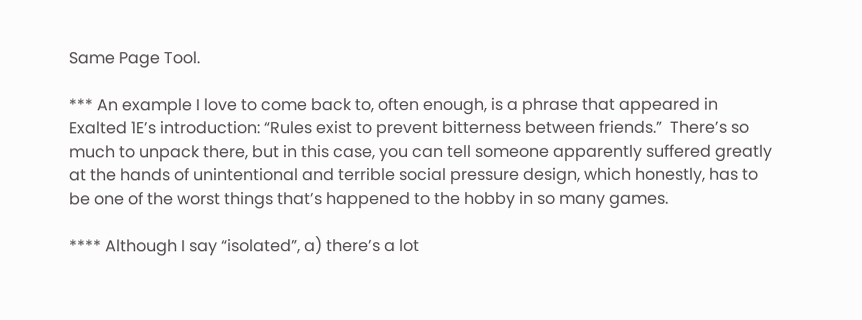Same Page Tool.

*** An example I love to come back to, often enough, is a phrase that appeared in Exalted 1E’s introduction: “Rules exist to prevent bitterness between friends.”  There’s so much to unpack there, but in this case, you can tell someone apparently suffered greatly at the hands of unintentional and terrible social pressure design, which honestly, has to be one of the worst things that’s happened to the hobby in so many games.

**** Although I say “isolated”, a) there’s a lot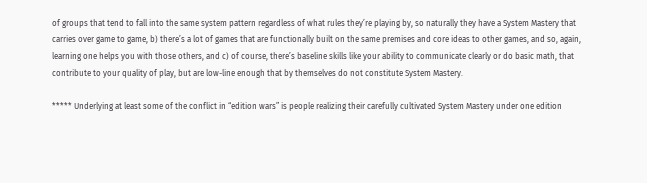of groups that tend to fall into the same system pattern regardless of what rules they’re playing by, so naturally they have a System Mastery that carries over game to game, b) there’s a lot of games that are functionally built on the same premises and core ideas to other games, and so, again, learning one helps you with those others, and c) of course, there’s baseline skills like your ability to communicate clearly or do basic math, that contribute to your quality of play, but are low-line enough that by themselves do not constitute System Mastery.

***** Underlying at least some of the conflict in “edition wars” is people realizing their carefully cultivated System Mastery under one edition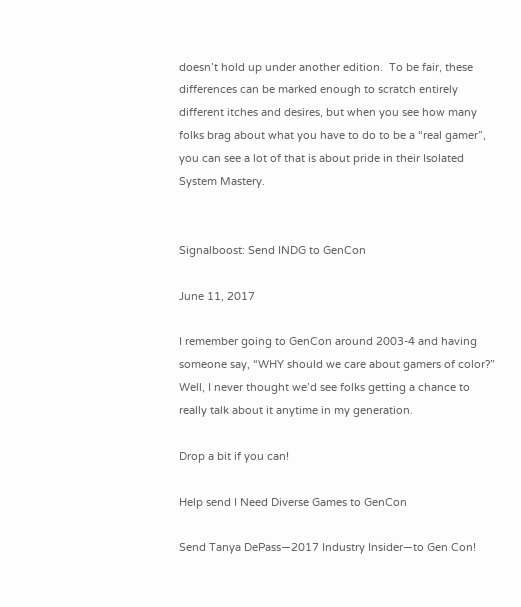doesn’t hold up under another edition.  To be fair, these differences can be marked enough to scratch entirely different itches and desires, but when you see how many folks brag about what you have to do to be a “real gamer”, you can see a lot of that is about pride in their Isolated System Mastery.


Signalboost: Send INDG to GenCon

June 11, 2017

I remember going to GenCon around 2003-4 and having someone say, “WHY should we care about gamers of color?”  Well, I never thought we’d see folks getting a chance to really talk about it anytime in my generation.

Drop a bit if you can!

Help send I Need Diverse Games to GenCon

Send Tanya DePass—2017 Industry Insider—to Gen Con!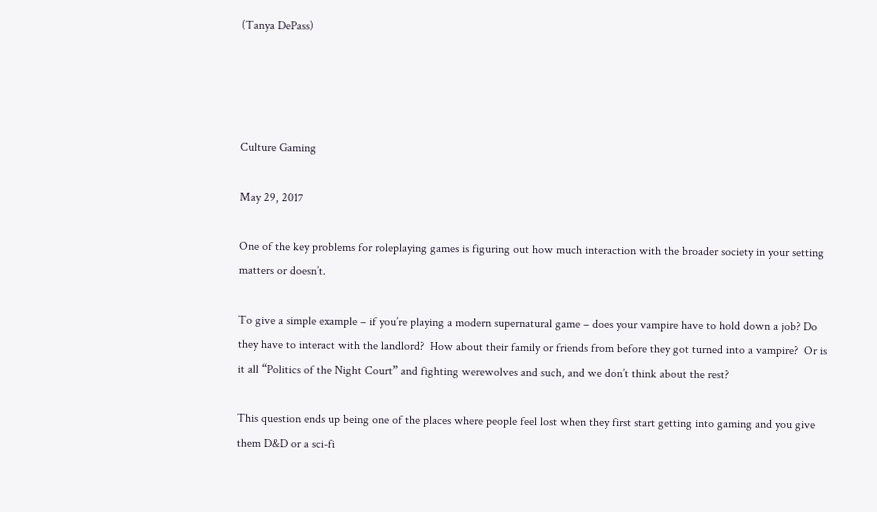(Tanya DePass)




Culture Gaming

May 29, 2017

One of the key problems for roleplaying games is figuring out how much interaction with the broader society in your setting matters or doesn’t.

To give a simple example – if you’re playing a modern supernatural game – does your vampire have to hold down a job? Do they have to interact with the landlord?  How about their family or friends from before they got turned into a vampire?  Or is it all “Politics of the Night Court” and fighting werewolves and such, and we don’t think about the rest?

This question ends up being one of the places where people feel lost when they first start getting into gaming and you give them D&D or a sci-fi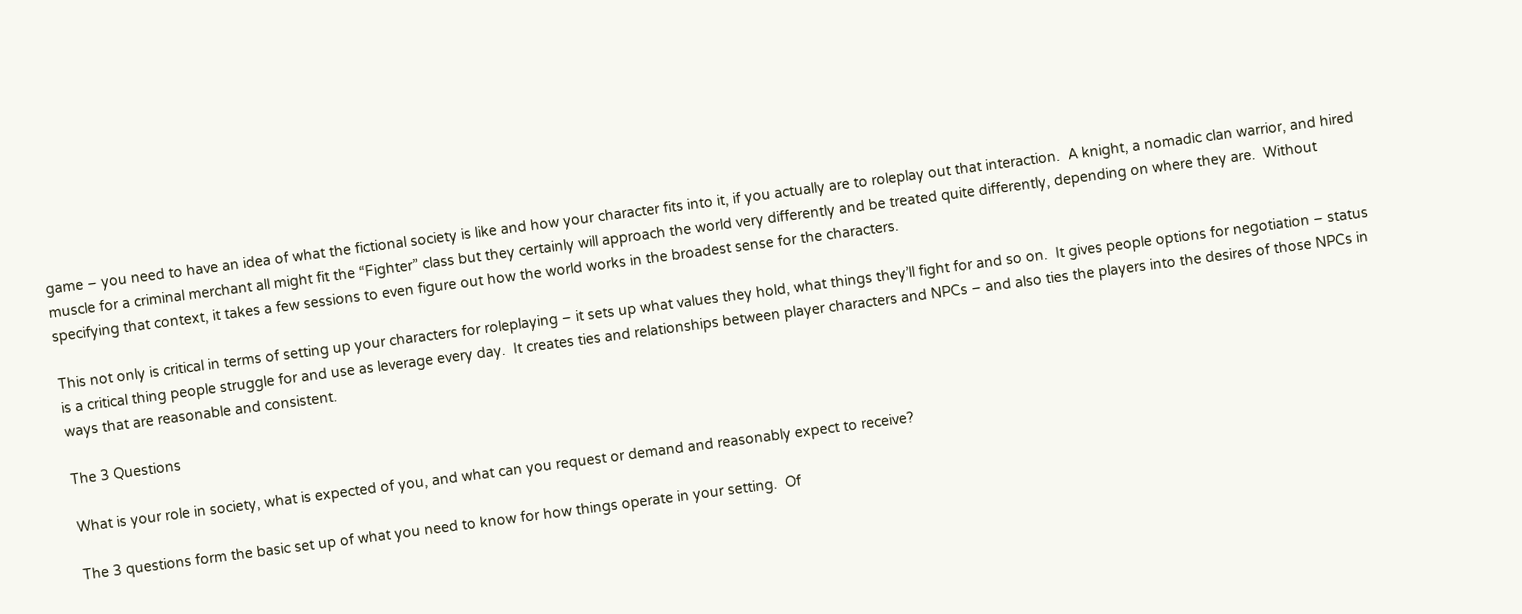game – you need to have an idea of what the fictional society is like and how your character fits into it, if you actually are to roleplay out that interaction.  A knight, a nomadic clan warrior, and hired muscle for a criminal merchant all might fit the “Fighter” class but they certainly will approach the world very differently and be treated quite differently, depending on where they are.  Without specifying that context, it takes a few sessions to even figure out how the world works in the broadest sense for the characters.

This not only is critical in terms of setting up your characters for roleplaying – it sets up what values they hold, what things they’ll fight for and so on.  It gives people options for negotiation – status is a critical thing people struggle for and use as leverage every day.  It creates ties and relationships between player characters and NPCs – and also ties the players into the desires of those NPCs in ways that are reasonable and consistent.

The 3 Questions

What is your role in society, what is expected of you, and what can you request or demand and reasonably expect to receive?

The 3 questions form the basic set up of what you need to know for how things operate in your setting.  Of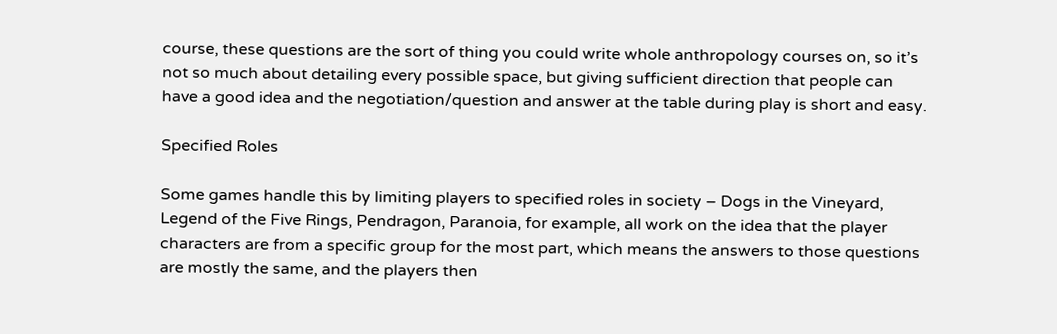course, these questions are the sort of thing you could write whole anthropology courses on, so it’s not so much about detailing every possible space, but giving sufficient direction that people can have a good idea and the negotiation/question and answer at the table during play is short and easy.

Specified Roles

Some games handle this by limiting players to specified roles in society – Dogs in the Vineyard, Legend of the Five Rings, Pendragon, Paranoia, for example, all work on the idea that the player characters are from a specific group for the most part, which means the answers to those questions are mostly the same, and the players then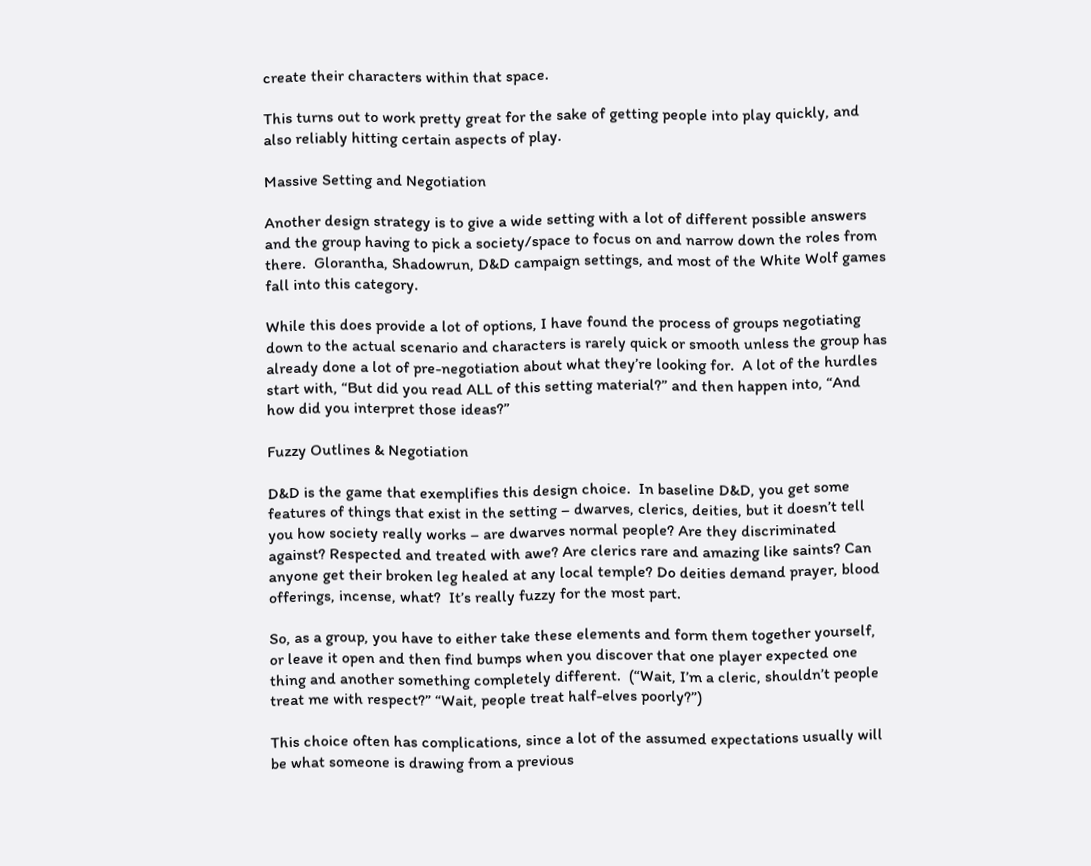create their characters within that space.

This turns out to work pretty great for the sake of getting people into play quickly, and also reliably hitting certain aspects of play.

Massive Setting and Negotiation

Another design strategy is to give a wide setting with a lot of different possible answers and the group having to pick a society/space to focus on and narrow down the roles from there.  Glorantha, Shadowrun, D&D campaign settings, and most of the White Wolf games fall into this category.

While this does provide a lot of options, I have found the process of groups negotiating down to the actual scenario and characters is rarely quick or smooth unless the group has already done a lot of pre-negotiation about what they’re looking for.  A lot of the hurdles start with, “But did you read ALL of this setting material?” and then happen into, “And how did you interpret those ideas?”

Fuzzy Outlines & Negotiation

D&D is the game that exemplifies this design choice.  In baseline D&D, you get some features of things that exist in the setting – dwarves, clerics, deities, but it doesn’t tell you how society really works – are dwarves normal people? Are they discriminated against? Respected and treated with awe? Are clerics rare and amazing like saints? Can anyone get their broken leg healed at any local temple? Do deities demand prayer, blood offerings, incense, what?  It’s really fuzzy for the most part.

So, as a group, you have to either take these elements and form them together yourself, or leave it open and then find bumps when you discover that one player expected one thing and another something completely different.  (“Wait, I’m a cleric, shouldn’t people treat me with respect?” “Wait, people treat half-elves poorly?”)

This choice often has complications, since a lot of the assumed expectations usually will be what someone is drawing from a previous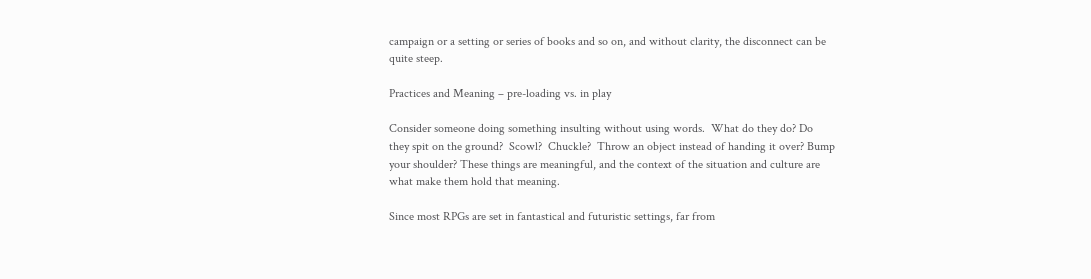campaign or a setting or series of books and so on, and without clarity, the disconnect can be quite steep.

Practices and Meaning – pre-loading vs. in play

Consider someone doing something insulting without using words.  What do they do? Do they spit on the ground?  Scowl?  Chuckle?  Throw an object instead of handing it over? Bump your shoulder? These things are meaningful, and the context of the situation and culture are what make them hold that meaning.

Since most RPGs are set in fantastical and futuristic settings, far from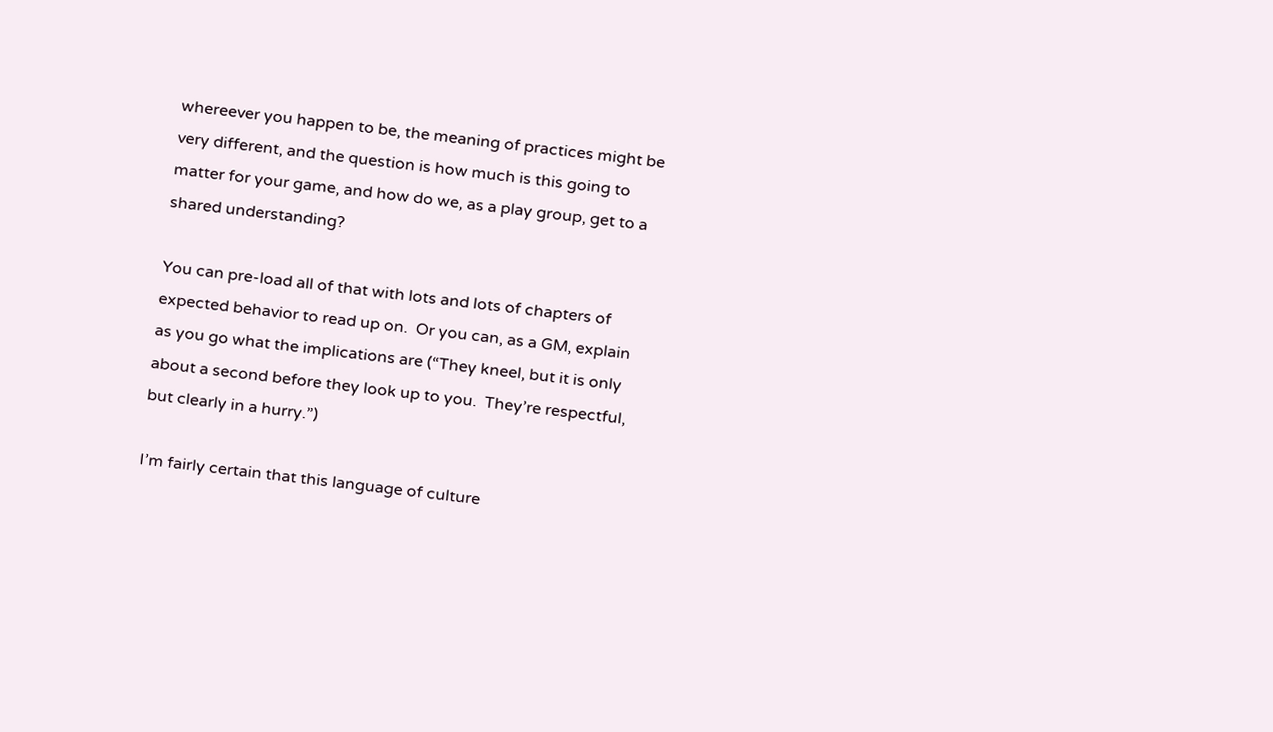whereever you happen to be, the meaning of practices might be very different, and the question is how much is this going to matter for your game, and how do we, as a play group, get to a shared understanding?

You can pre-load all of that with lots and lots of chapters of expected behavior to read up on.  Or you can, as a GM, explain as you go what the implications are (“They kneel, but it is only about a second before they look up to you.  They’re respectful, but clearly in a hurry.”)

I’m fairly certain that this language of culture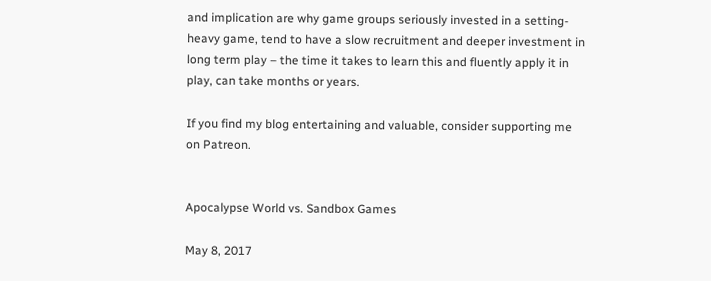and implication are why game groups seriously invested in a setting-heavy game, tend to have a slow recruitment and deeper investment in long term play – the time it takes to learn this and fluently apply it in play, can take months or years.

If you find my blog entertaining and valuable, consider supporting me on Patreon.


Apocalypse World vs. Sandbox Games

May 8, 2017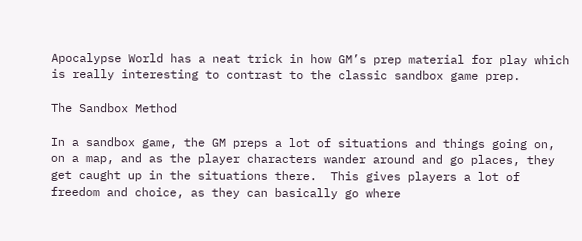Apocalypse World has a neat trick in how GM’s prep material for play which is really interesting to contrast to the classic sandbox game prep.

The Sandbox Method

In a sandbox game, the GM preps a lot of situations and things going on, on a map, and as the player characters wander around and go places, they get caught up in the situations there.  This gives players a lot of freedom and choice, as they can basically go where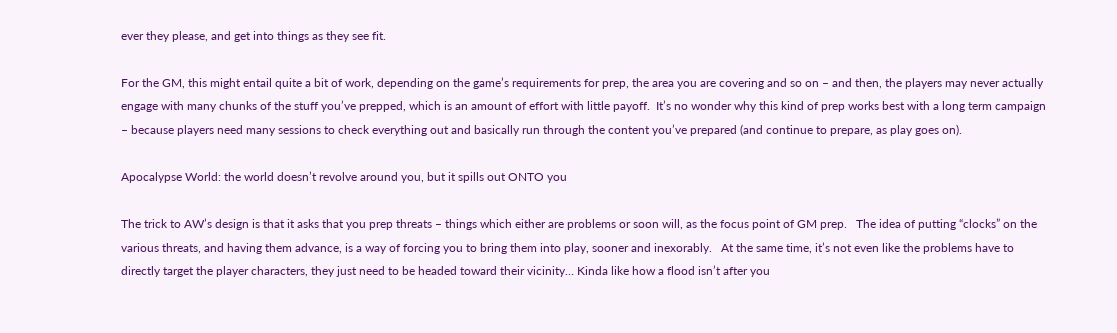ever they please, and get into things as they see fit.

For the GM, this might entail quite a bit of work, depending on the game’s requirements for prep, the area you are covering and so on – and then, the players may never actually engage with many chunks of the stuff you’ve prepped, which is an amount of effort with little payoff.  It’s no wonder why this kind of prep works best with a long term campaign – because players need many sessions to check everything out and basically run through the content you’ve prepared (and continue to prepare, as play goes on).

Apocalypse World: the world doesn’t revolve around you, but it spills out ONTO you

The trick to AW’s design is that it asks that you prep threats – things which either are problems or soon will, as the focus point of GM prep.   The idea of putting “clocks” on the various threats, and having them advance, is a way of forcing you to bring them into play, sooner and inexorably.   At the same time, it’s not even like the problems have to directly target the player characters, they just need to be headed toward their vicinity… Kinda like how a flood isn’t after you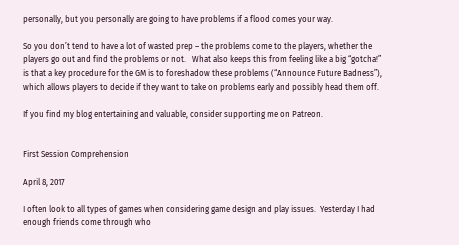personally, but you personally are going to have problems if a flood comes your way.

So you don’t tend to have a lot of wasted prep – the problems come to the players, whether the players go out and find the problems or not.   What also keeps this from feeling like a big “gotcha!” is that a key procedure for the GM is to foreshadow these problems (“Announce Future Badness”), which allows players to decide if they want to take on problems early and possibly head them off.

If you find my blog entertaining and valuable, consider supporting me on Patreon.


First Session Comprehension

April 8, 2017

I often look to all types of games when considering game design and play issues.  Yesterday I had enough friends come through who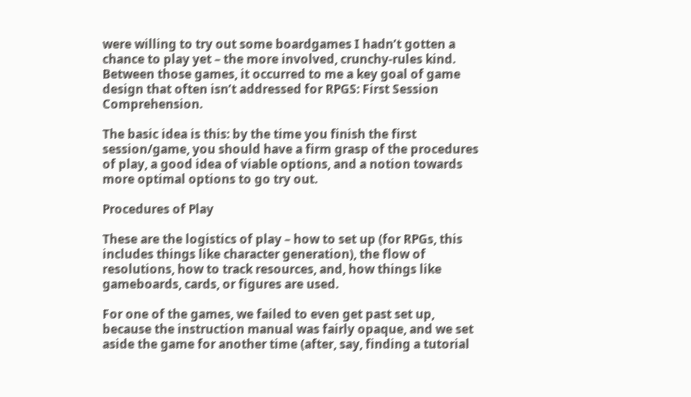were willing to try out some boardgames I hadn’t gotten a chance to play yet – the more involved, crunchy-rules kind.  Between those games, it occurred to me a key goal of game design that often isn’t addressed for RPGS: First Session Comprehension.

The basic idea is this: by the time you finish the first session/game, you should have a firm grasp of the procedures of play, a good idea of viable options, and a notion towards more optimal options to go try out.

Procedures of Play

These are the logistics of play – how to set up (for RPGs, this includes things like character generation), the flow of resolutions, how to track resources, and, how things like gameboards, cards, or figures are used.

For one of the games, we failed to even get past set up, because the instruction manual was fairly opaque, and we set aside the game for another time (after, say, finding a tutorial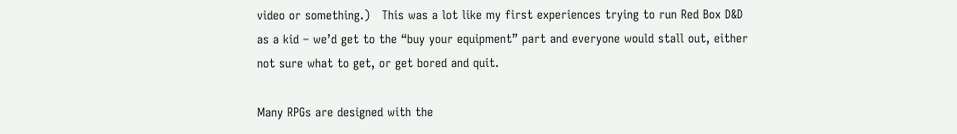video or something.)   This was a lot like my first experiences trying to run Red Box D&D as a kid – we’d get to the “buy your equipment” part and everyone would stall out, either not sure what to get, or get bored and quit.

Many RPGs are designed with the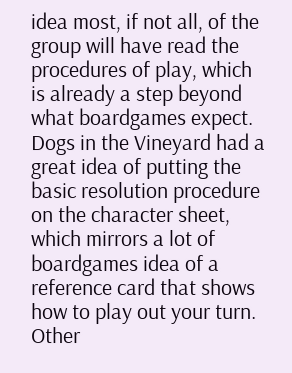idea most, if not all, of the group will have read the procedures of play, which is already a step beyond what boardgames expect.  Dogs in the Vineyard had a great idea of putting the basic resolution procedure on the character sheet, which mirrors a lot of boardgames idea of a reference card that shows how to play out your turn.  Other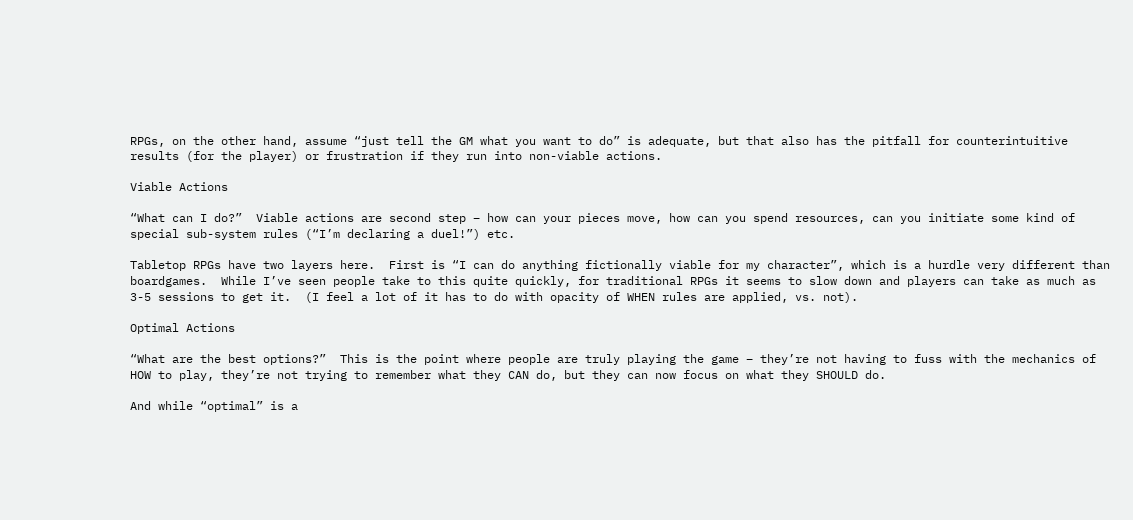RPGs, on the other hand, assume “just tell the GM what you want to do” is adequate, but that also has the pitfall for counterintuitive results (for the player) or frustration if they run into non-viable actions.

Viable Actions

“What can I do?”  Viable actions are second step – how can your pieces move, how can you spend resources, can you initiate some kind of special sub-system rules (“I’m declaring a duel!”) etc.

Tabletop RPGs have two layers here.  First is “I can do anything fictionally viable for my character”, which is a hurdle very different than boardgames.  While I’ve seen people take to this quite quickly, for traditional RPGs it seems to slow down and players can take as much as 3-5 sessions to get it.  (I feel a lot of it has to do with opacity of WHEN rules are applied, vs. not).

Optimal Actions

“What are the best options?”  This is the point where people are truly playing the game – they’re not having to fuss with the mechanics of HOW to play, they’re not trying to remember what they CAN do, but they can now focus on what they SHOULD do.

And while “optimal” is a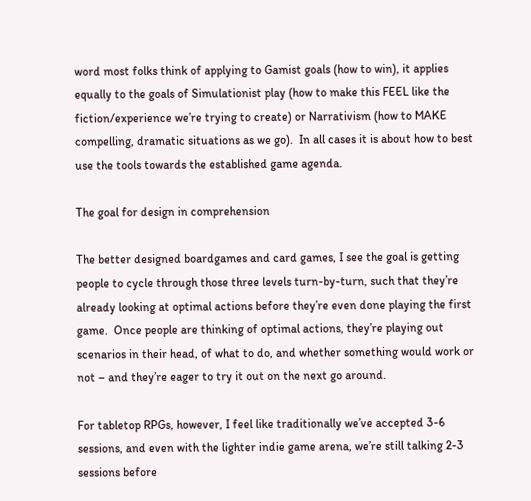word most folks think of applying to Gamist goals (how to win), it applies equally to the goals of Simulationist play (how to make this FEEL like the fiction/experience we’re trying to create) or Narrativism (how to MAKE compelling, dramatic situations as we go).  In all cases it is about how to best use the tools towards the established game agenda.

The goal for design in comprehension

The better designed boardgames and card games, I see the goal is getting people to cycle through those three levels turn-by-turn, such that they’re already looking at optimal actions before they’re even done playing the first game.  Once people are thinking of optimal actions, they’re playing out scenarios in their head, of what to do, and whether something would work or not – and they’re eager to try it out on the next go around.

For tabletop RPGs, however, I feel like traditionally we’ve accepted 3-6 sessions, and even with the lighter indie game arena, we’re still talking 2-3 sessions before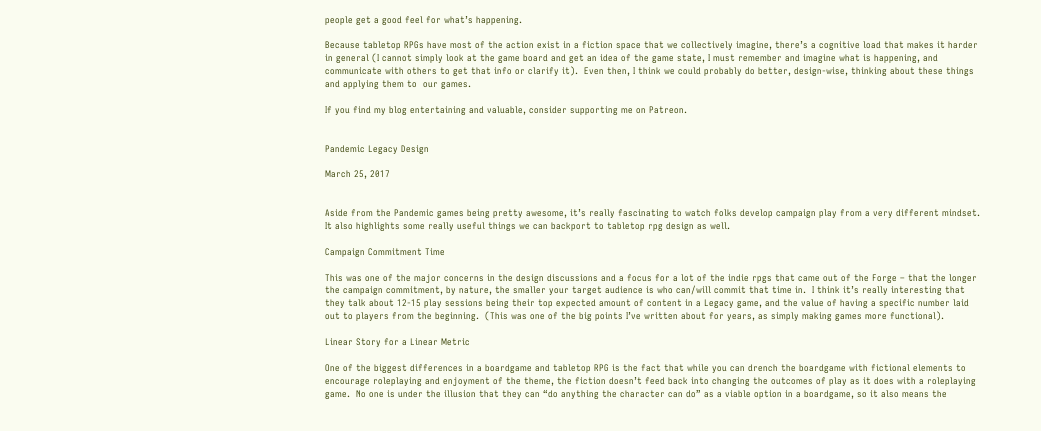people get a good feel for what’s happening.

Because tabletop RPGs have most of the action exist in a fiction space that we collectively imagine, there’s a cognitive load that makes it harder in general (I cannot simply look at the game board and get an idea of the game state, I must remember and imagine what is happening, and communicate with others to get that info or clarify it).  Even then, I think we could probably do better, design-wise, thinking about these things and applying them to  our games.

If you find my blog entertaining and valuable, consider supporting me on Patreon.


Pandemic Legacy Design

March 25, 2017


Aside from the Pandemic games being pretty awesome, it’s really fascinating to watch folks develop campaign play from a very different mindset.  It also highlights some really useful things we can backport to tabletop rpg design as well.

Campaign Commitment Time

This was one of the major concerns in the design discussions and a focus for a lot of the indie rpgs that came out of the Forge – that the longer the campaign commitment, by nature, the smaller your target audience is who can/will commit that time in.  I think it’s really interesting that they talk about 12-15 play sessions being their top expected amount of content in a Legacy game, and the value of having a specific number laid out to players from the beginning.  (This was one of the big points I’ve written about for years, as simply making games more functional).

Linear Story for a Linear Metric

One of the biggest differences in a boardgame and tabletop RPG is the fact that while you can drench the boardgame with fictional elements to encourage roleplaying and enjoyment of the theme, the fiction doesn’t feed back into changing the outcomes of play as it does with a roleplaying game.  No one is under the illusion that they can “do anything the character can do” as a viable option in a boardgame, so it also means the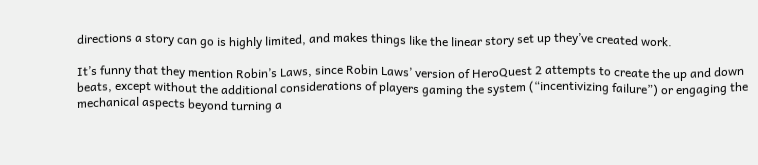directions a story can go is highly limited, and makes things like the linear story set up they’ve created work.

It’s funny that they mention Robin’s Laws, since Robin Laws’ version of HeroQuest 2 attempts to create the up and down beats, except without the additional considerations of players gaming the system (“incentivizing failure”) or engaging the mechanical aspects beyond turning a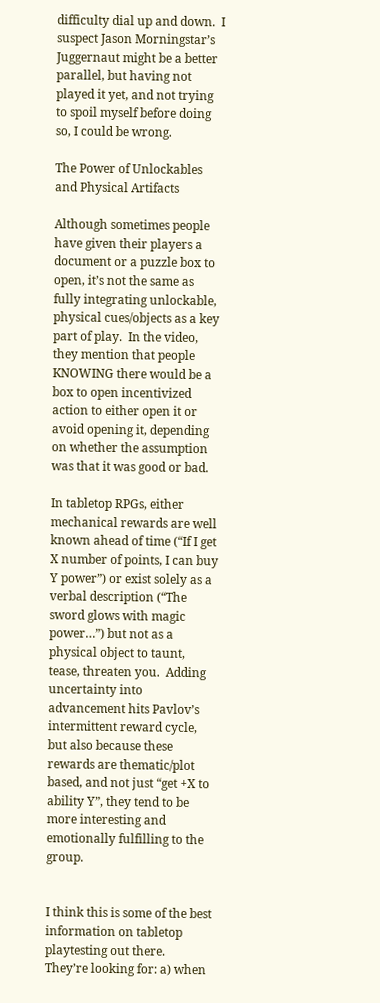difficulty dial up and down.  I suspect Jason Morningstar’s Juggernaut might be a better parallel, but having not played it yet, and not trying to spoil myself before doing so, I could be wrong.

The Power of Unlockables and Physical Artifacts

Although sometimes people have given their players a document or a puzzle box to open, it’s not the same as fully integrating unlockable, physical cues/objects as a key part of play.  In the video, they mention that people KNOWING there would be a box to open incentivized action to either open it or avoid opening it, depending on whether the assumption was that it was good or bad.

In tabletop RPGs, either mechanical rewards are well known ahead of time (“If I get X number of points, I can buy Y power”) or exist solely as a verbal description (“The sword glows with magic power…”) but not as a physical object to taunt, tease, threaten you.  Adding uncertainty into advancement hits Pavlov’s intermittent reward cycle, but also because these rewards are thematic/plot based, and not just “get +X to ability Y”, they tend to be more interesting and emotionally fulfilling to the group.


I think this is some of the best information on tabletop playtesting out there.  They’re looking for: a) when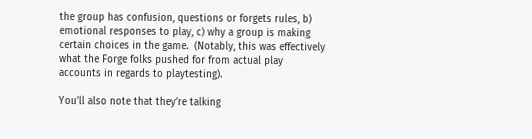the group has confusion, questions or forgets rules, b) emotional responses to play, c) why a group is making certain choices in the game.  (Notably, this was effectively what the Forge folks pushed for from actual play accounts in regards to playtesting).

You’ll also note that they’re talking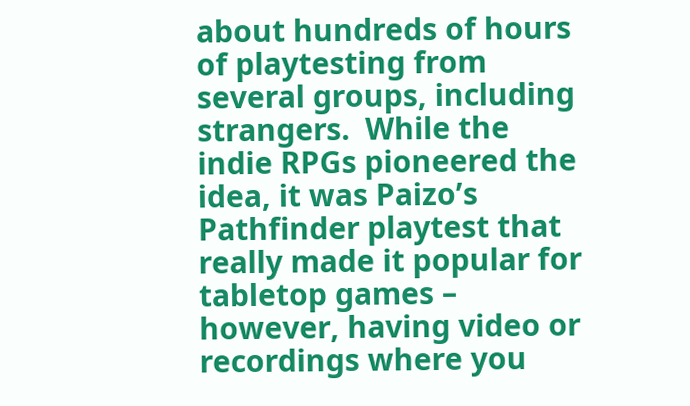about hundreds of hours of playtesting from several groups, including strangers.  While the indie RPGs pioneered the idea, it was Paizo’s Pathfinder playtest that really made it popular for tabletop games – however, having video or recordings where you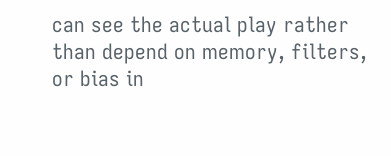can see the actual play rather than depend on memory, filters, or bias in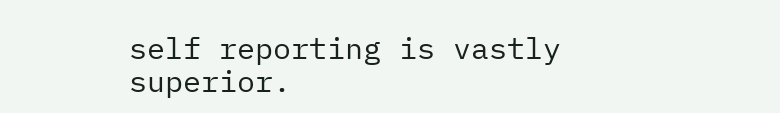self reporting is vastly superior.